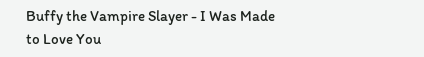Buffy the Vampire Slayer - I Was Made to Love You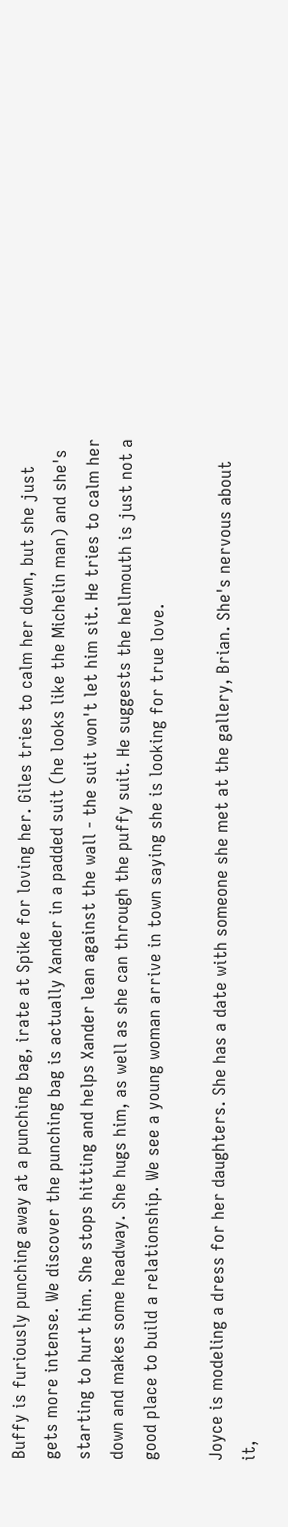Buffy is furiously punching away at a punching bag, irate at Spike for loving her. Giles tries to calm her down, but she just gets more intense. We discover the punching bag is actually Xander in a padded suit (he looks like the Michelin man) and she's starting to hurt him. She stops hitting and helps Xander lean against the wall - the suit won't let him sit. He tries to calm her down and makes some headway. She hugs him, as well as she can through the puffy suit. He suggests the hellmouth is just not a good place to build a relationship. We see a young woman arrive in town saying she is looking for true love.

Joyce is modeling a dress for her daughters. She has a date with someone she met at the gallery, Brian. She's nervous about it,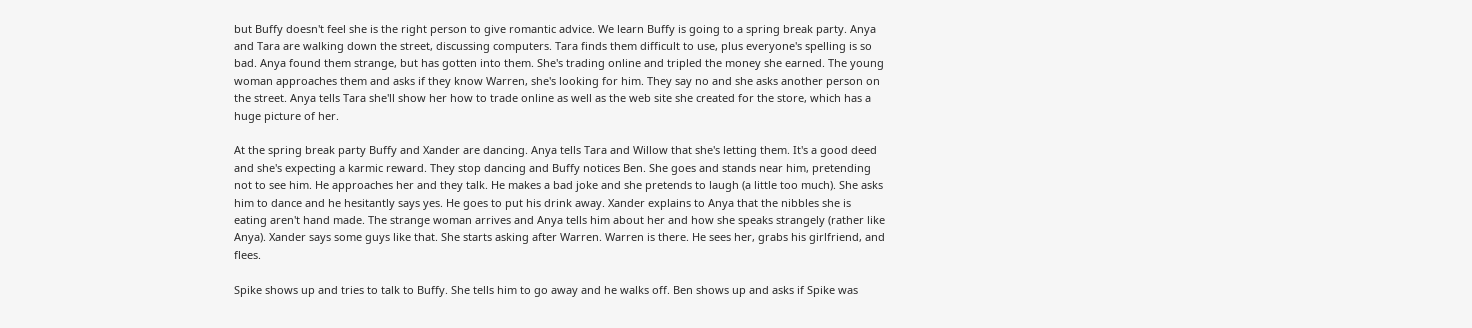but Buffy doesn't feel she is the right person to give romantic advice. We learn Buffy is going to a spring break party. Anya and Tara are walking down the street, discussing computers. Tara finds them difficult to use, plus everyone's spelling is so bad. Anya found them strange, but has gotten into them. She's trading online and tripled the money she earned. The young woman approaches them and asks if they know Warren, she's looking for him. They say no and she asks another person on the street. Anya tells Tara she'll show her how to trade online as well as the web site she created for the store, which has a huge picture of her.

At the spring break party Buffy and Xander are dancing. Anya tells Tara and Willow that she's letting them. It's a good deed and she's expecting a karmic reward. They stop dancing and Buffy notices Ben. She goes and stands near him, pretending not to see him. He approaches her and they talk. He makes a bad joke and she pretends to laugh (a little too much). She asks him to dance and he hesitantly says yes. He goes to put his drink away. Xander explains to Anya that the nibbles she is eating aren't hand made. The strange woman arrives and Anya tells him about her and how she speaks strangely (rather like Anya). Xander says some guys like that. She starts asking after Warren. Warren is there. He sees her, grabs his girlfriend, and flees.

Spike shows up and tries to talk to Buffy. She tells him to go away and he walks off. Ben shows up and asks if Spike was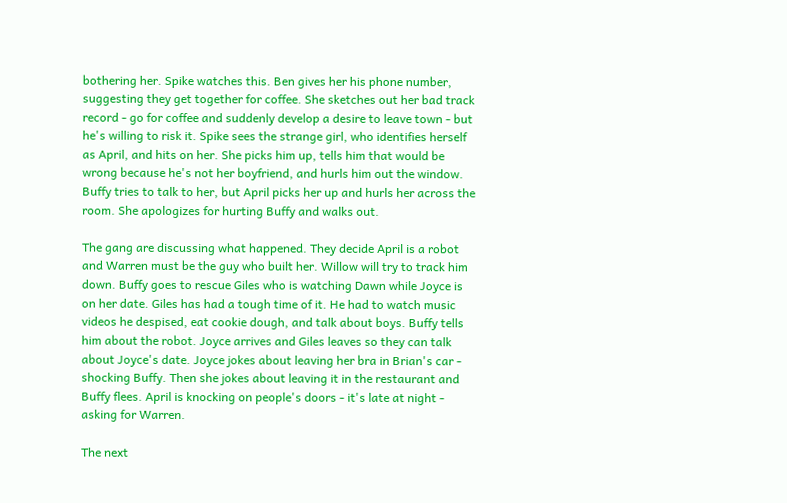bothering her. Spike watches this. Ben gives her his phone number, suggesting they get together for coffee. She sketches out her bad track record - go for coffee and suddenly develop a desire to leave town - but he's willing to risk it. Spike sees the strange girl, who identifies herself as April, and hits on her. She picks him up, tells him that would be wrong because he's not her boyfriend, and hurls him out the window. Buffy tries to talk to her, but April picks her up and hurls her across the room. She apologizes for hurting Buffy and walks out.

The gang are discussing what happened. They decide April is a robot and Warren must be the guy who built her. Willow will try to track him down. Buffy goes to rescue Giles who is watching Dawn while Joyce is on her date. Giles has had a tough time of it. He had to watch music videos he despised, eat cookie dough, and talk about boys. Buffy tells him about the robot. Joyce arrives and Giles leaves so they can talk about Joyce's date. Joyce jokes about leaving her bra in Brian's car - shocking Buffy. Then she jokes about leaving it in the restaurant and Buffy flees. April is knocking on people's doors - it's late at night - asking for Warren.

The next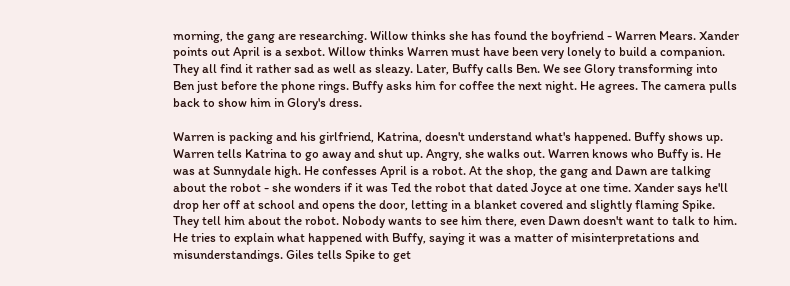morning, the gang are researching. Willow thinks she has found the boyfriend - Warren Mears. Xander points out April is a sexbot. Willow thinks Warren must have been very lonely to build a companion. They all find it rather sad as well as sleazy. Later, Buffy calls Ben. We see Glory transforming into Ben just before the phone rings. Buffy asks him for coffee the next night. He agrees. The camera pulls back to show him in Glory's dress.

Warren is packing and his girlfriend, Katrina, doesn't understand what's happened. Buffy shows up. Warren tells Katrina to go away and shut up. Angry, she walks out. Warren knows who Buffy is. He was at Sunnydale high. He confesses April is a robot. At the shop, the gang and Dawn are talking about the robot - she wonders if it was Ted the robot that dated Joyce at one time. Xander says he'll drop her off at school and opens the door, letting in a blanket covered and slightly flaming Spike. They tell him about the robot. Nobody wants to see him there, even Dawn doesn't want to talk to him. He tries to explain what happened with Buffy, saying it was a matter of misinterpretations and misunderstandings. Giles tells Spike to get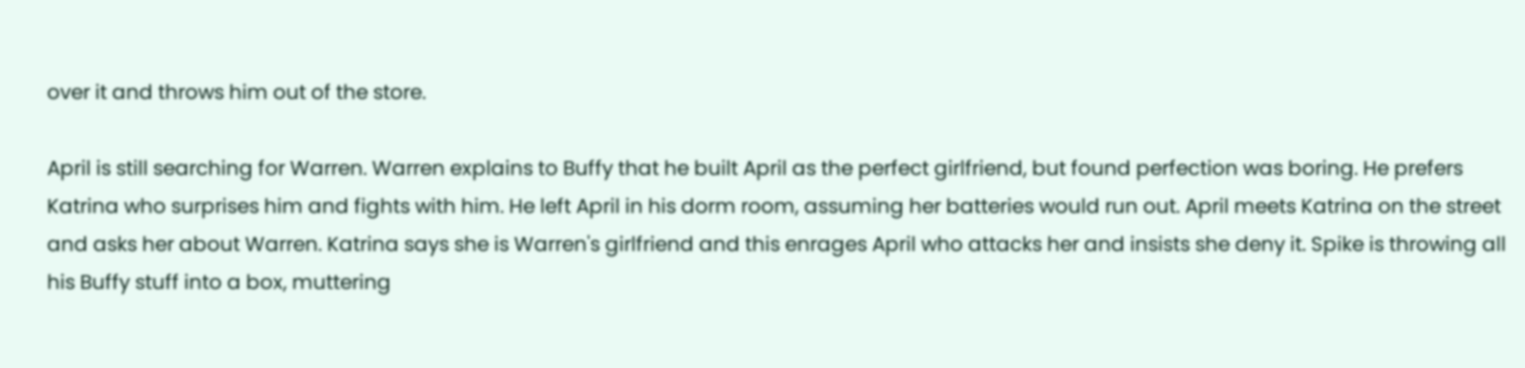over it and throws him out of the store.

April is still searching for Warren. Warren explains to Buffy that he built April as the perfect girlfriend, but found perfection was boring. He prefers Katrina who surprises him and fights with him. He left April in his dorm room, assuming her batteries would run out. April meets Katrina on the street and asks her about Warren. Katrina says she is Warren's girlfriend and this enrages April who attacks her and insists she deny it. Spike is throwing all his Buffy stuff into a box, muttering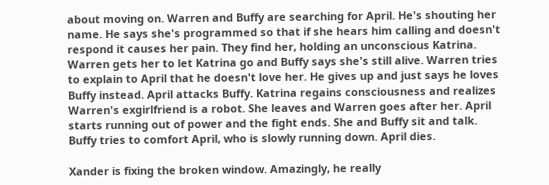about moving on. Warren and Buffy are searching for April. He's shouting her name. He says she's programmed so that if she hears him calling and doesn't respond it causes her pain. They find her, holding an unconscious Katrina. Warren gets her to let Katrina go and Buffy says she's still alive. Warren tries to explain to April that he doesn't love her. He gives up and just says he loves Buffy instead. April attacks Buffy. Katrina regains consciousness and realizes Warren's exgirlfriend is a robot. She leaves and Warren goes after her. April starts running out of power and the fight ends. She and Buffy sit and talk. Buffy tries to comfort April, who is slowly running down. April dies.

Xander is fixing the broken window. Amazingly, he really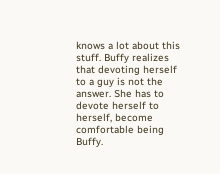knows a lot about this stuff. Buffy realizes that devoting herself to a guy is not the answer. She has to devote herself to herself, become comfortable being Buffy.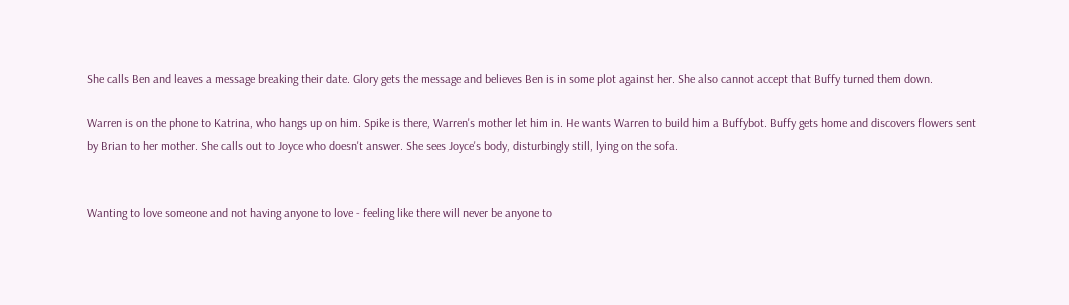She calls Ben and leaves a message breaking their date. Glory gets the message and believes Ben is in some plot against her. She also cannot accept that Buffy turned them down.

Warren is on the phone to Katrina, who hangs up on him. Spike is there, Warren's mother let him in. He wants Warren to build him a Buffybot. Buffy gets home and discovers flowers sent by Brian to her mother. She calls out to Joyce who doesn't answer. She sees Joyce's body, disturbingly still, lying on the sofa.


Wanting to love someone and not having anyone to love - feeling like there will never be anyone to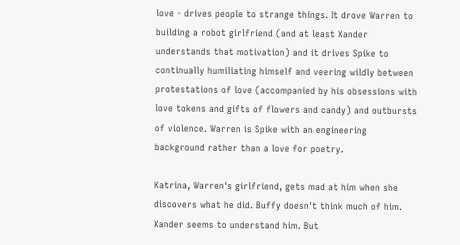love - drives people to strange things. It drove Warren to building a robot girlfriend (and at least Xander understands that motivation) and it drives Spike to continually humiliating himself and veering wildly between protestations of love (accompanied by his obsessions with love tokens and gifts of flowers and candy) and outbursts of violence. Warren is Spike with an engineering background rather than a love for poetry.

Katrina, Warren's girlfriend, gets mad at him when she discovers what he did. Buffy doesn't think much of him. Xander seems to understand him. But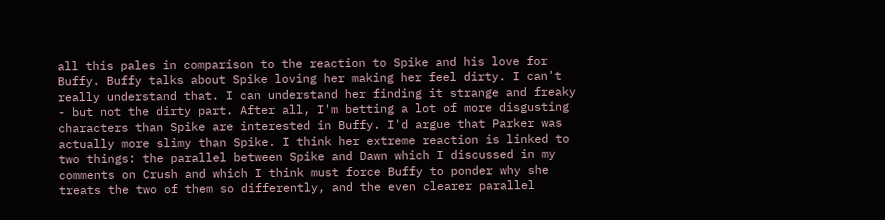all this pales in comparison to the reaction to Spike and his love for Buffy. Buffy talks about Spike loving her making her feel dirty. I can't really understand that. I can understand her finding it strange and freaky - but not the dirty part. After all, I'm betting a lot of more disgusting characters than Spike are interested in Buffy. I'd argue that Parker was actually more slimy than Spike. I think her extreme reaction is linked to two things: the parallel between Spike and Dawn which I discussed in my comments on Crush and which I think must force Buffy to ponder why she treats the two of them so differently, and the even clearer parallel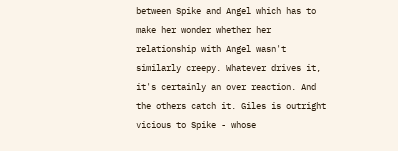between Spike and Angel which has to make her wonder whether her relationship with Angel wasn't similarly creepy. Whatever drives it, it's certainly an over reaction. And the others catch it. Giles is outright vicious to Spike - whose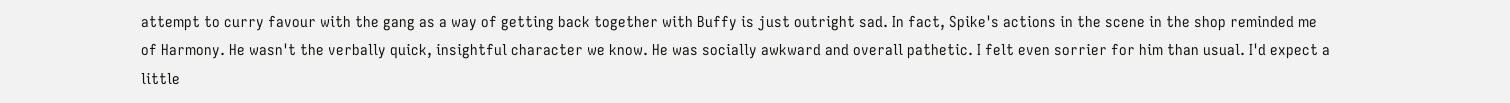attempt to curry favour with the gang as a way of getting back together with Buffy is just outright sad. In fact, Spike's actions in the scene in the shop reminded me of Harmony. He wasn't the verbally quick, insightful character we know. He was socially awkward and overall pathetic. I felt even sorrier for him than usual. I'd expect a little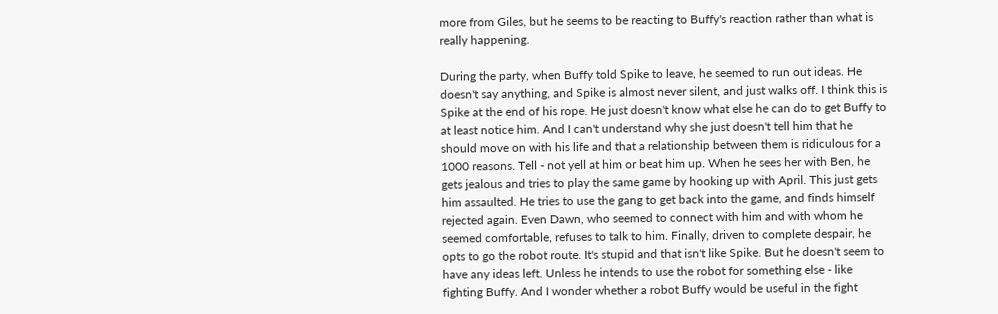more from Giles, but he seems to be reacting to Buffy's reaction rather than what is really happening.

During the party, when Buffy told Spike to leave, he seemed to run out ideas. He doesn't say anything, and Spike is almost never silent, and just walks off. I think this is Spike at the end of his rope. He just doesn't know what else he can do to get Buffy to at least notice him. And I can't understand why she just doesn't tell him that he should move on with his life and that a relationship between them is ridiculous for a 1000 reasons. Tell - not yell at him or beat him up. When he sees her with Ben, he gets jealous and tries to play the same game by hooking up with April. This just gets him assaulted. He tries to use the gang to get back into the game, and finds himself rejected again. Even Dawn, who seemed to connect with him and with whom he seemed comfortable, refuses to talk to him. Finally, driven to complete despair, he opts to go the robot route. It's stupid and that isn't like Spike. But he doesn't seem to have any ideas left. Unless he intends to use the robot for something else - like fighting Buffy. And I wonder whether a robot Buffy would be useful in the fight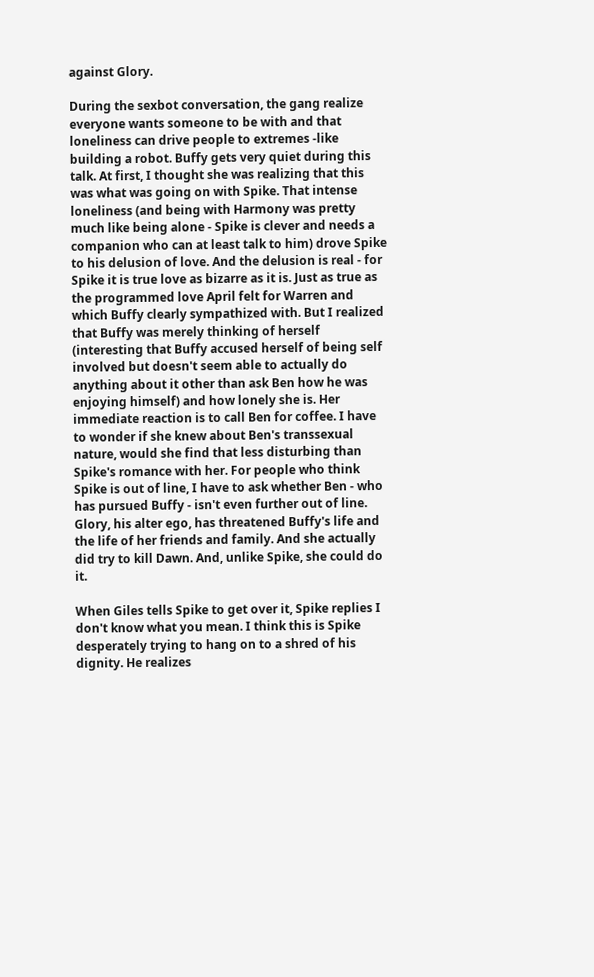against Glory.

During the sexbot conversation, the gang realize everyone wants someone to be with and that loneliness can drive people to extremes -like building a robot. Buffy gets very quiet during this talk. At first, I thought she was realizing that this was what was going on with Spike. That intense loneliness (and being with Harmony was pretty much like being alone - Spike is clever and needs a companion who can at least talk to him) drove Spike to his delusion of love. And the delusion is real - for Spike it is true love as bizarre as it is. Just as true as the programmed love April felt for Warren and which Buffy clearly sympathized with. But I realized that Buffy was merely thinking of herself (interesting that Buffy accused herself of being self involved but doesn't seem able to actually do anything about it other than ask Ben how he was enjoying himself) and how lonely she is. Her immediate reaction is to call Ben for coffee. I have to wonder if she knew about Ben's transsexual nature, would she find that less disturbing than Spike's romance with her. For people who think Spike is out of line, I have to ask whether Ben - who has pursued Buffy - isn't even further out of line. Glory, his alter ego, has threatened Buffy's life and the life of her friends and family. And she actually did try to kill Dawn. And, unlike Spike, she could do it.

When Giles tells Spike to get over it, Spike replies I don't know what you mean. I think this is Spike desperately trying to hang on to a shred of his dignity. He realizes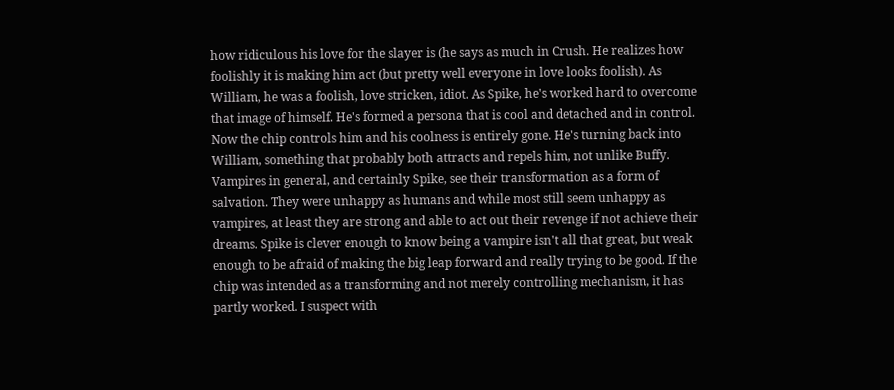how ridiculous his love for the slayer is (he says as much in Crush. He realizes how foolishly it is making him act (but pretty well everyone in love looks foolish). As William, he was a foolish, love stricken, idiot. As Spike, he's worked hard to overcome that image of himself. He's formed a persona that is cool and detached and in control. Now the chip controls him and his coolness is entirely gone. He's turning back into William, something that probably both attracts and repels him, not unlike Buffy. Vampires in general, and certainly Spike, see their transformation as a form of salvation. They were unhappy as humans and while most still seem unhappy as vampires, at least they are strong and able to act out their revenge if not achieve their dreams. Spike is clever enough to know being a vampire isn't all that great, but weak enough to be afraid of making the big leap forward and really trying to be good. If the chip was intended as a transforming and not merely controlling mechanism, it has partly worked. I suspect with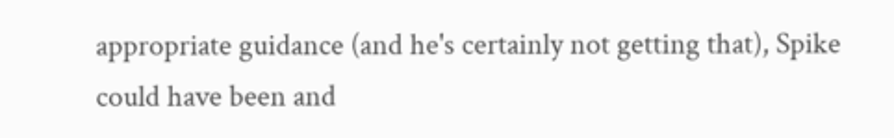appropriate guidance (and he's certainly not getting that), Spike could have been and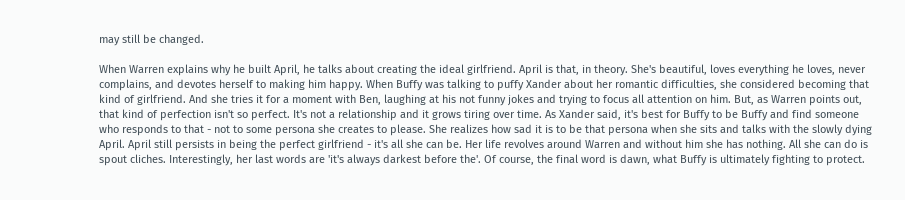may still be changed.

When Warren explains why he built April, he talks about creating the ideal girlfriend. April is that, in theory. She's beautiful, loves everything he loves, never complains, and devotes herself to making him happy. When Buffy was talking to puffy Xander about her romantic difficulties, she considered becoming that kind of girlfriend. And she tries it for a moment with Ben, laughing at his not funny jokes and trying to focus all attention on him. But, as Warren points out, that kind of perfection isn't so perfect. It's not a relationship and it grows tiring over time. As Xander said, it's best for Buffy to be Buffy and find someone who responds to that - not to some persona she creates to please. She realizes how sad it is to be that persona when she sits and talks with the slowly dying April. April still persists in being the perfect girlfriend - it's all she can be. Her life revolves around Warren and without him she has nothing. All she can do is spout cliches. Interestingly, her last words are 'it's always darkest before the'. Of course, the final word is dawn, what Buffy is ultimately fighting to protect.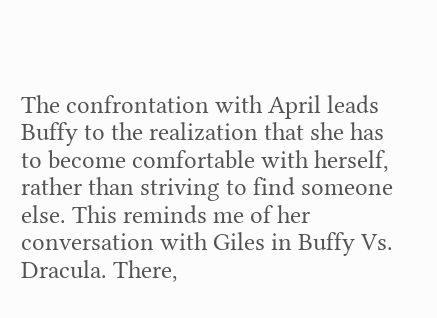The confrontation with April leads Buffy to the realization that she has to become comfortable with herself, rather than striving to find someone else. This reminds me of her conversation with Giles in Buffy Vs. Dracula. There,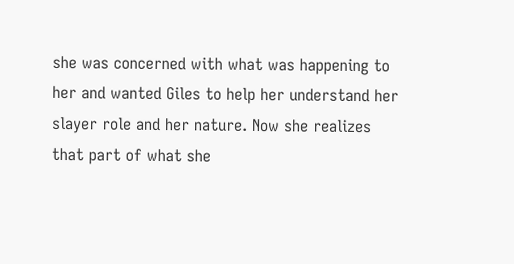she was concerned with what was happening to her and wanted Giles to help her understand her slayer role and her nature. Now she realizes that part of what she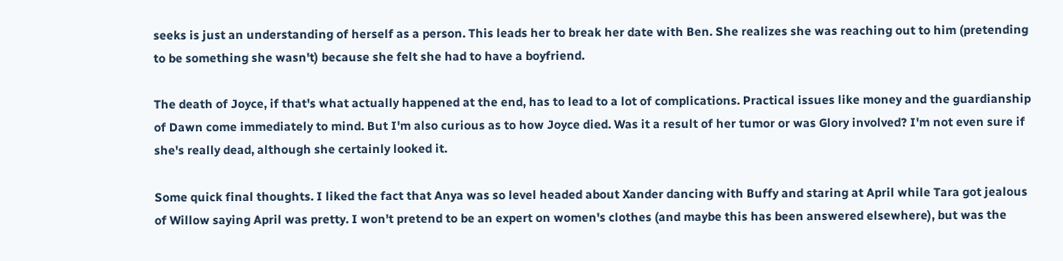seeks is just an understanding of herself as a person. This leads her to break her date with Ben. She realizes she was reaching out to him (pretending to be something she wasn't) because she felt she had to have a boyfriend.

The death of Joyce, if that's what actually happened at the end, has to lead to a lot of complications. Practical issues like money and the guardianship of Dawn come immediately to mind. But I'm also curious as to how Joyce died. Was it a result of her tumor or was Glory involved? I'm not even sure if she's really dead, although she certainly looked it.

Some quick final thoughts. I liked the fact that Anya was so level headed about Xander dancing with Buffy and staring at April while Tara got jealous of Willow saying April was pretty. I won't pretend to be an expert on women's clothes (and maybe this has been answered elsewhere), but was the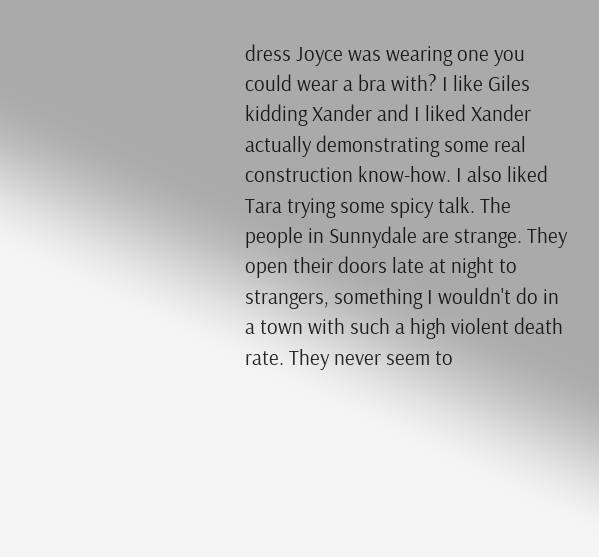dress Joyce was wearing one you could wear a bra with? I like Giles kidding Xander and I liked Xander actually demonstrating some real construction know-how. I also liked Tara trying some spicy talk. The people in Sunnydale are strange. They open their doors late at night to strangers, something I wouldn't do in a town with such a high violent death rate. They never seem to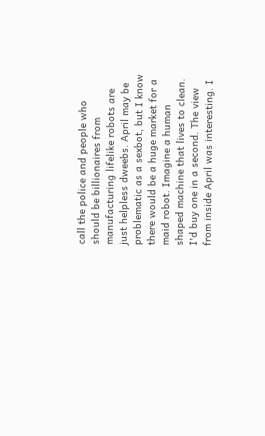call the police and people who should be billionaires from manufacturing lifelike robots are just helpless dweebs. April may be problematic as a sexbot, but I know there would be a huge market for a maid robot. Imagine a human shaped machine that lives to clean. I'd buy one in a second. The view from inside April was interesting. I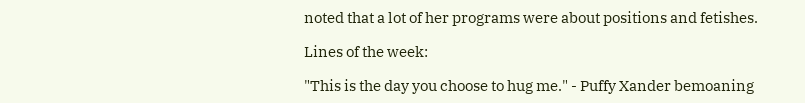noted that a lot of her programs were about positions and fetishes.

Lines of the week:

"This is the day you choose to hug me." - Puffy Xander bemoaning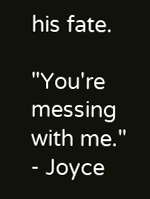his fate.

"You're messing with me." - Joyce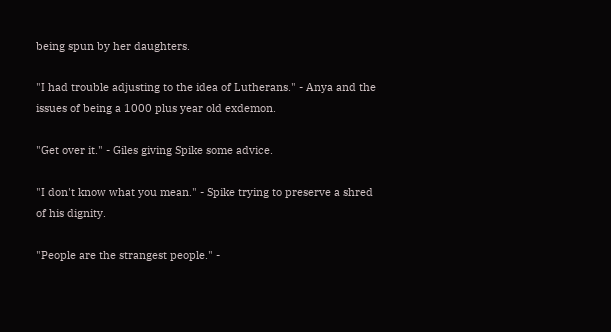being spun by her daughters.

"I had trouble adjusting to the idea of Lutherans." - Anya and the issues of being a 1000 plus year old exdemon.

"Get over it." - Giles giving Spike some advice.

"I don't know what you mean." - Spike trying to preserve a shred of his dignity.

"People are the strangest people." -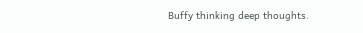Buffy thinking deep thoughts.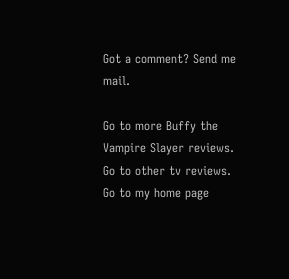Got a comment? Send me mail.

Go to more Buffy the Vampire Slayer reviews.
Go to other tv reviews.
Go to my home page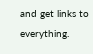and get links to everything.